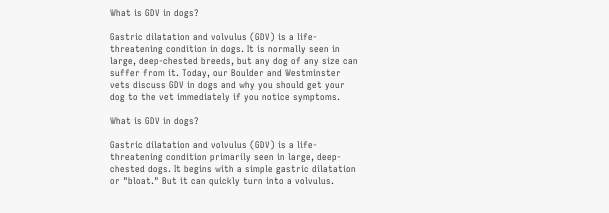What is GDV in dogs?

Gastric dilatation and volvulus (GDV) is a life-threatening condition in dogs. It is normally seen in large, deep-chested breeds, but any dog of any size can suffer from it. Today, our Boulder and Westminster vets discuss GDV in dogs and why you should get your dog to the vet immediately if you notice symptoms.

What is GDV in dogs?

Gastric dilatation and volvulus (GDV) is a life-threatening condition primarily seen in large, deep-chested dogs. It begins with a simple gastric dilatation or "bloat." But it can quickly turn into a volvulus.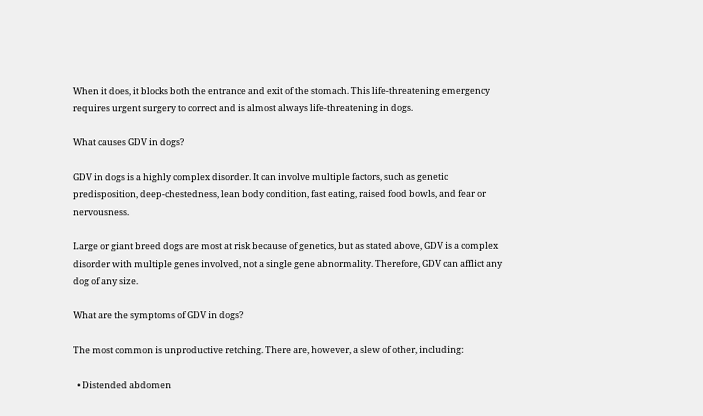When it does, it blocks both the entrance and exit of the stomach. This life-threatening emergency requires urgent surgery to correct and is almost always life-threatening in dogs.

What causes GDV in dogs?

GDV in dogs is a highly complex disorder. It can involve multiple factors, such as genetic predisposition, deep-chestedness, lean body condition, fast eating, raised food bowls, and fear or nervousness.

Large or giant breed dogs are most at risk because of genetics, but as stated above, GDV is a complex disorder with multiple genes involved, not a single gene abnormality. Therefore, GDV can afflict any dog of any size.

What are the symptoms of GDV in dogs?

The most common is unproductive retching. There are, however, a slew of other, including:

  • Distended abdomen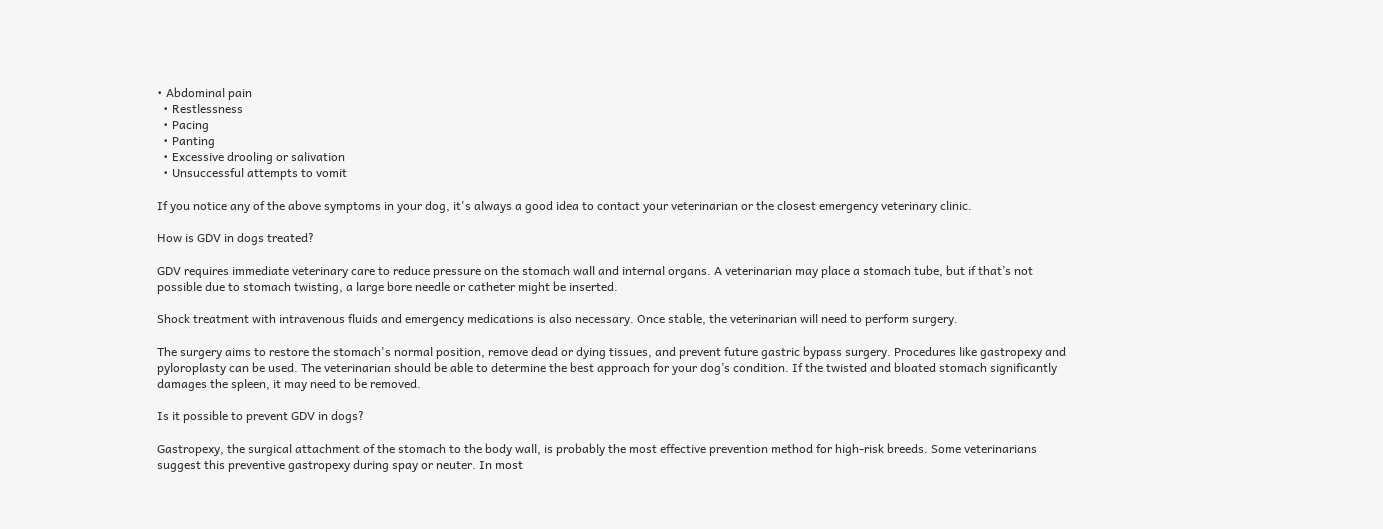• Abdominal pain
  • Restlessness
  • Pacing
  • Panting
  • Excessive drooling or salivation
  • Unsuccessful attempts to vomit

If you notice any of the above symptoms in your dog, it's always a good idea to contact your veterinarian or the closest emergency veterinary clinic.

How is GDV in dogs treated?

GDV requires immediate veterinary care to reduce pressure on the stomach wall and internal organs. A veterinarian may place a stomach tube, but if that’s not possible due to stomach twisting, a large bore needle or catheter might be inserted.

Shock treatment with intravenous fluids and emergency medications is also necessary. Once stable, the veterinarian will need to perform surgery.

The surgery aims to restore the stomach's normal position, remove dead or dying tissues, and prevent future gastric bypass surgery. Procedures like gastropexy and pyloroplasty can be used. The veterinarian should be able to determine the best approach for your dog’s condition. If the twisted and bloated stomach significantly damages the spleen, it may need to be removed.

Is it possible to prevent GDV in dogs?

Gastropexy, the surgical attachment of the stomach to the body wall, is probably the most effective prevention method for high-risk breeds. Some veterinarians suggest this preventive gastropexy during spay or neuter. In most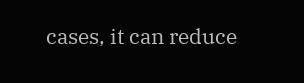cases, it can reduce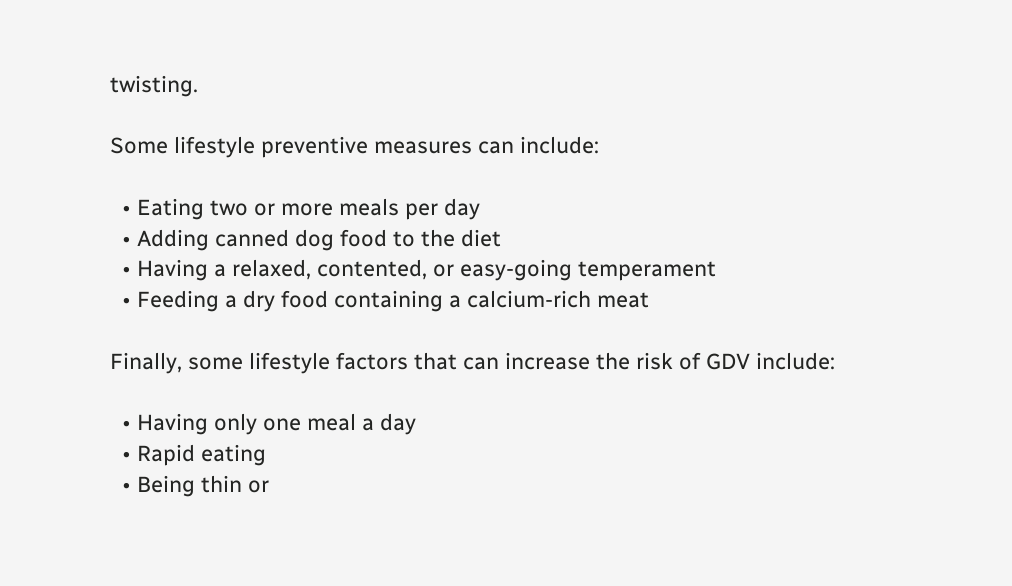twisting.

Some lifestyle preventive measures can include:

  • Eating two or more meals per day
  • Adding canned dog food to the diet
  • Having a relaxed, contented, or easy-going temperament
  • Feeding a dry food containing a calcium-rich meat

Finally, some lifestyle factors that can increase the risk of GDV include:

  • Having only one meal a day
  • Rapid eating
  • Being thin or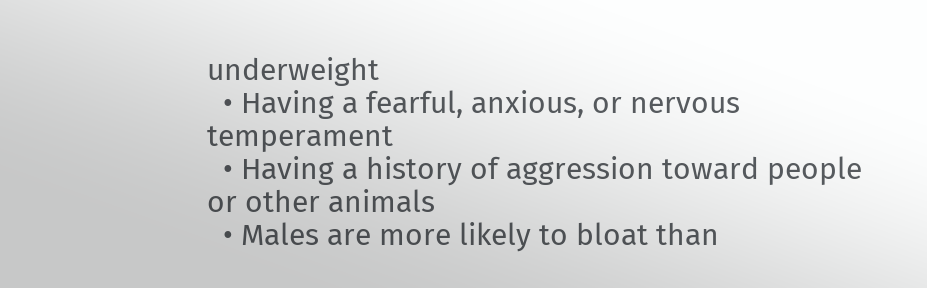underweight
  • Having a fearful, anxious, or nervous temperament
  • Having a history of aggression toward people or other animals
  • Males are more likely to bloat than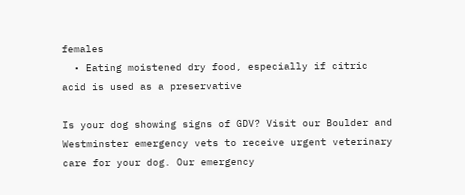females
  • Eating moistened dry food, especially if citric acid is used as a preservative

Is your dog showing signs of GDV? Visit our Boulder and Westminster emergency vets to receive urgent veterinary care for your dog. Our emergency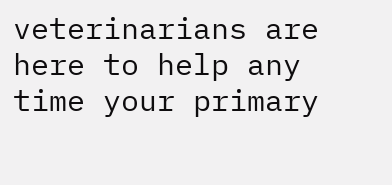veterinarians are here to help any time your primary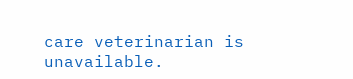care veterinarian is unavailable.